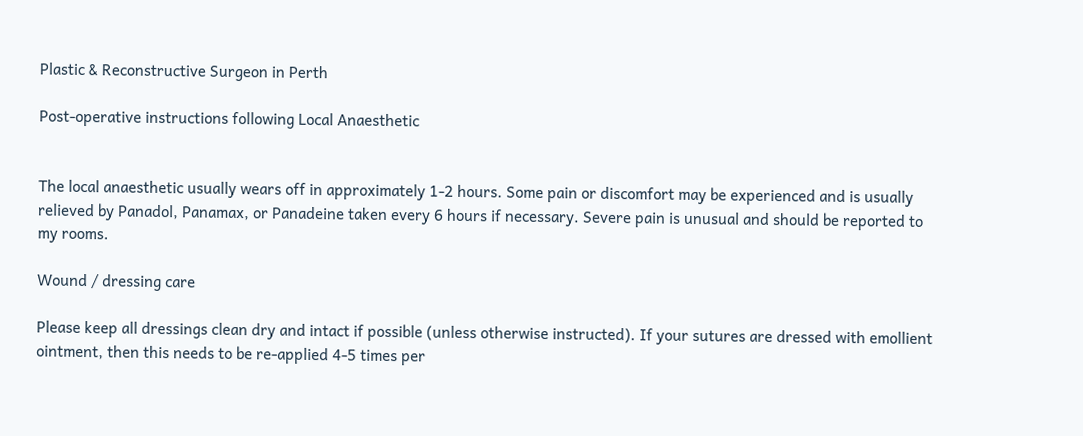Plastic & Reconstructive Surgeon in Perth

Post-operative instructions following Local Anaesthetic


The local anaesthetic usually wears off in approximately 1-2 hours. Some pain or discomfort may be experienced and is usually relieved by Panadol, Panamax, or Panadeine taken every 6 hours if necessary. Severe pain is unusual and should be reported to my rooms.

Wound / dressing care

Please keep all dressings clean dry and intact if possible (unless otherwise instructed). If your sutures are dressed with emollient ointment, then this needs to be re-applied 4-5 times per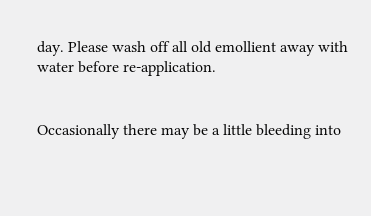day. Please wash off all old emollient away with water before re-application.


Occasionally there may be a little bleeding into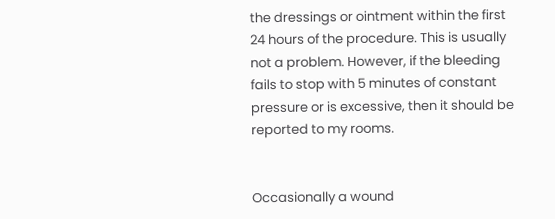the dressings or ointment within the first 24 hours of the procedure. This is usually not a problem. However, if the bleeding fails to stop with 5 minutes of constant pressure or is excessive, then it should be reported to my rooms.


Occasionally a wound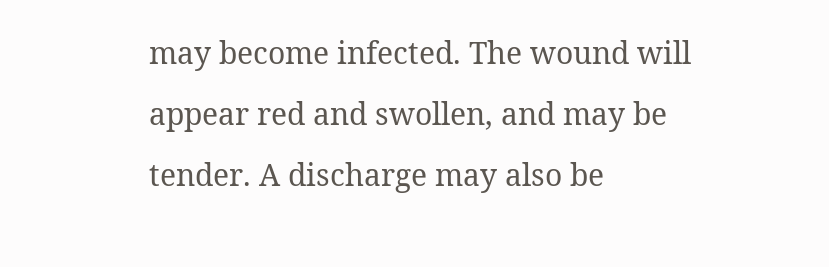may become infected. The wound will appear red and swollen, and may be tender. A discharge may also be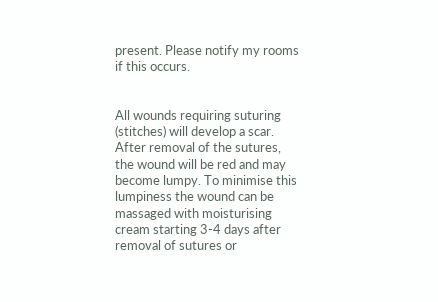present. Please notify my rooms if this occurs.


All wounds requiring suturing (stitches) will develop a scar. After removal of the sutures, the wound will be red and may become lumpy. To minimise this lumpiness the wound can be massaged with moisturising cream starting 3-4 days after removal of sutures or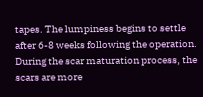tapes. The lumpiness begins to settle after 6-8 weeks following the operation. During the scar maturation process, the scars are more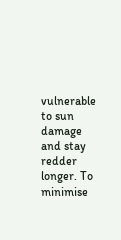vulnerable to sun damage and stay redder longer. To minimise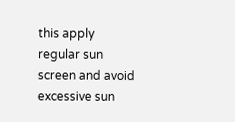this apply regular sun screen and avoid excessive sun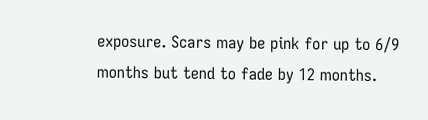exposure. Scars may be pink for up to 6/9 months but tend to fade by 12 months.